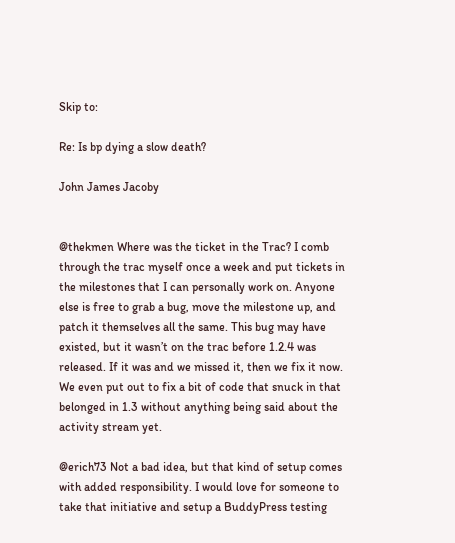Skip to:

Re: Is bp dying a slow death?

John James Jacoby


@thekmen Where was the ticket in the Trac? I comb through the trac myself once a week and put tickets in the milestones that I can personally work on. Anyone else is free to grab a bug, move the milestone up, and patch it themselves all the same. This bug may have existed, but it wasn’t on the trac before 1.2.4 was released. If it was and we missed it, then we fix it now. We even put out to fix a bit of code that snuck in that belonged in 1.3 without anything being said about the activity stream yet.

@erich73 Not a bad idea, but that kind of setup comes with added responsibility. I would love for someone to take that initiative and setup a BuddyPress testing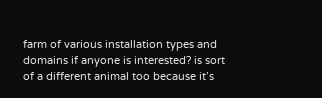farm of various installation types and domains if anyone is interested? is sort of a different animal too because it’s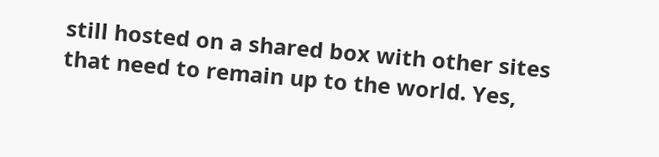still hosted on a shared box with other sites that need to remain up to the world. Yes,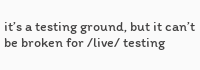it’s a testing ground, but it can’t be broken for /live/ testing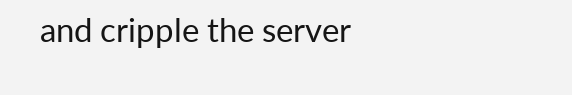and cripple the server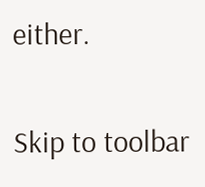either.

Skip to toolbar